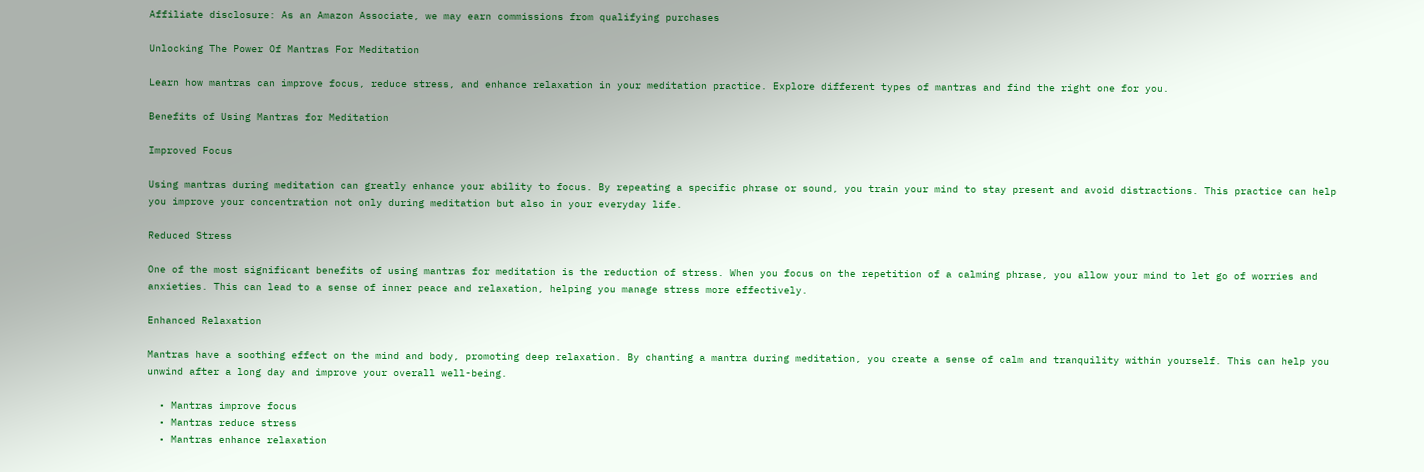Affiliate disclosure: As an Amazon Associate, we may earn commissions from qualifying purchases

Unlocking The Power Of Mantras For Meditation

Learn how mantras can improve focus, reduce stress, and enhance relaxation in your meditation practice. Explore different types of mantras and find the right one for you.

Benefits of Using Mantras for Meditation

Improved Focus

Using mantras during meditation can greatly enhance your ability to focus. By repeating a specific phrase or sound, you train your mind to stay present and avoid distractions. This practice can help you improve your concentration not only during meditation but also in your everyday life.

Reduced Stress

One of the most significant benefits of using mantras for meditation is the reduction of stress. When you focus on the repetition of a calming phrase, you allow your mind to let go of worries and anxieties. This can lead to a sense of inner peace and relaxation, helping you manage stress more effectively.

Enhanced Relaxation

Mantras have a soothing effect on the mind and body, promoting deep relaxation. By chanting a mantra during meditation, you create a sense of calm and tranquility within yourself. This can help you unwind after a long day and improve your overall well-being.

  • Mantras improve focus
  • Mantras reduce stress
  • Mantras enhance relaxation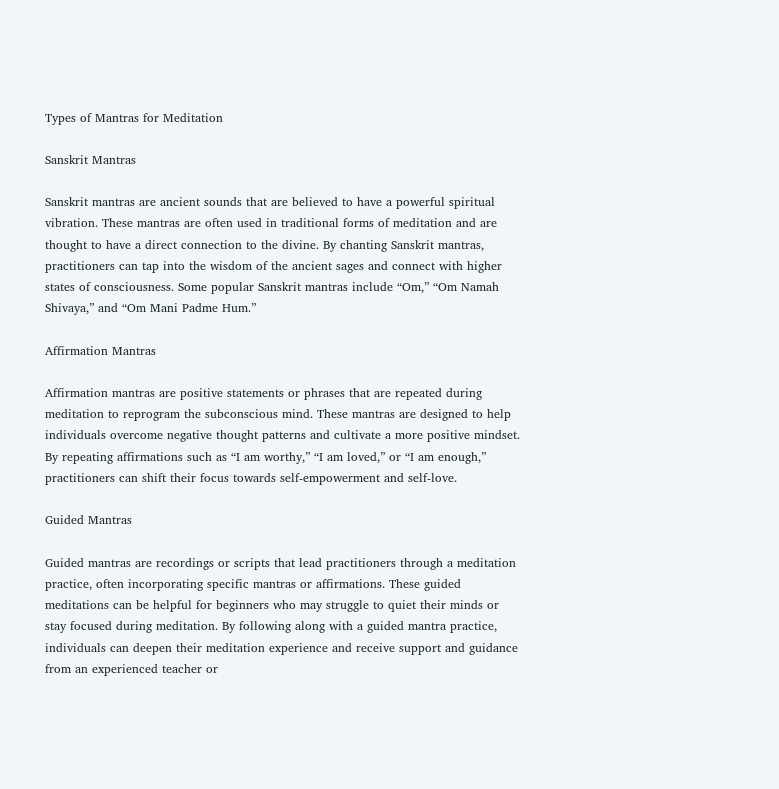Types of Mantras for Meditation

Sanskrit Mantras

Sanskrit mantras are ancient sounds that are believed to have a powerful spiritual vibration. These mantras are often used in traditional forms of meditation and are thought to have a direct connection to the divine. By chanting Sanskrit mantras, practitioners can tap into the wisdom of the ancient sages and connect with higher states of consciousness. Some popular Sanskrit mantras include “Om,” “Om Namah Shivaya,” and “Om Mani Padme Hum.”

Affirmation Mantras

Affirmation mantras are positive statements or phrases that are repeated during meditation to reprogram the subconscious mind. These mantras are designed to help individuals overcome negative thought patterns and cultivate a more positive mindset. By repeating affirmations such as “I am worthy,” “I am loved,” or “I am enough,” practitioners can shift their focus towards self-empowerment and self-love.

Guided Mantras

Guided mantras are recordings or scripts that lead practitioners through a meditation practice, often incorporating specific mantras or affirmations. These guided meditations can be helpful for beginners who may struggle to quiet their minds or stay focused during meditation. By following along with a guided mantra practice, individuals can deepen their meditation experience and receive support and guidance from an experienced teacher or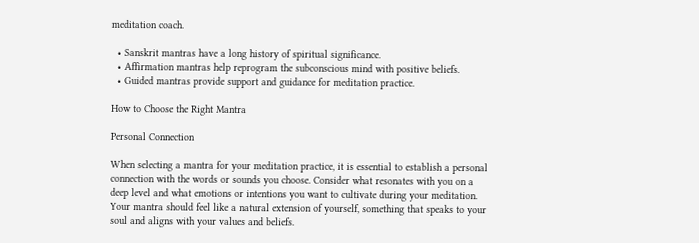meditation coach.

  • Sanskrit mantras have a long history of spiritual significance.
  • Affirmation mantras help reprogram the subconscious mind with positive beliefs.
  • Guided mantras provide support and guidance for meditation practice.

How to Choose the Right Mantra

Personal Connection

When selecting a mantra for your meditation practice, it is essential to establish a personal connection with the words or sounds you choose. Consider what resonates with you on a deep level and what emotions or intentions you want to cultivate during your meditation. Your mantra should feel like a natural extension of yourself, something that speaks to your soul and aligns with your values and beliefs.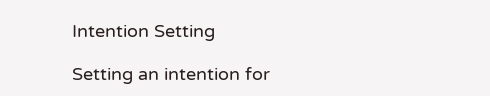Intention Setting

Setting an intention for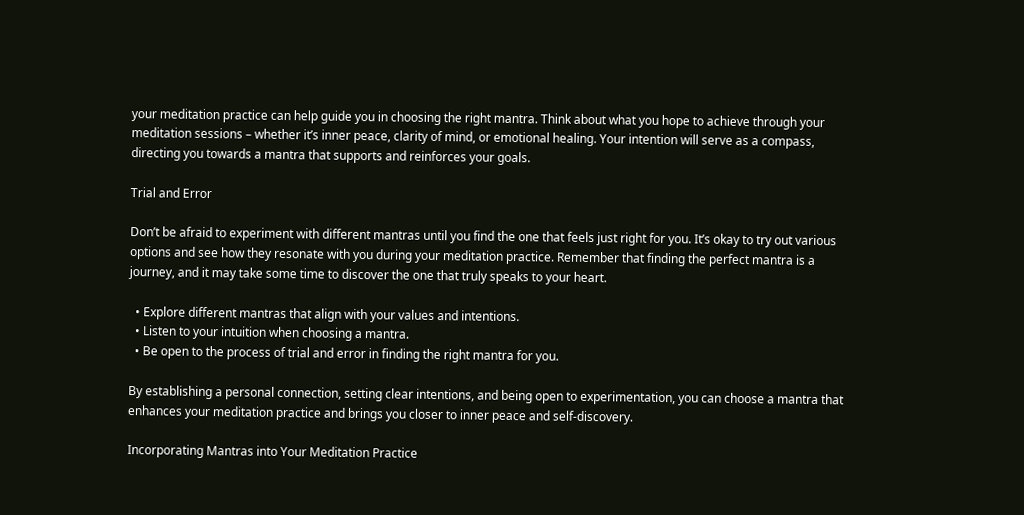your meditation practice can help guide you in choosing the right mantra. Think about what you hope to achieve through your meditation sessions – whether it’s inner peace, clarity of mind, or emotional healing. Your intention will serve as a compass, directing you towards a mantra that supports and reinforces your goals.

Trial and Error

Don’t be afraid to experiment with different mantras until you find the one that feels just right for you. It’s okay to try out various options and see how they resonate with you during your meditation practice. Remember that finding the perfect mantra is a journey, and it may take some time to discover the one that truly speaks to your heart.

  • Explore different mantras that align with your values and intentions.
  • Listen to your intuition when choosing a mantra.
  • Be open to the process of trial and error in finding the right mantra for you.

By establishing a personal connection, setting clear intentions, and being open to experimentation, you can choose a mantra that enhances your meditation practice and brings you closer to inner peace and self-discovery.

Incorporating Mantras into Your Meditation Practice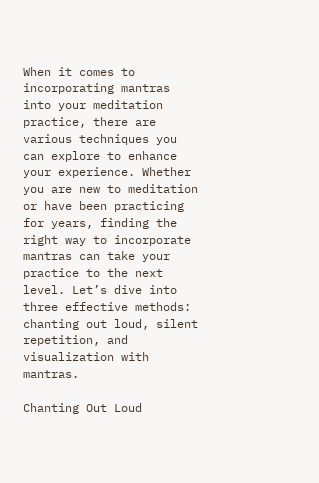When it comes to incorporating mantras into your meditation practice, there are various techniques you can explore to enhance your experience. Whether you are new to meditation or have been practicing for years, finding the right way to incorporate mantras can take your practice to the next level. Let’s dive into three effective methods: chanting out loud, silent repetition, and visualization with mantras.

Chanting Out Loud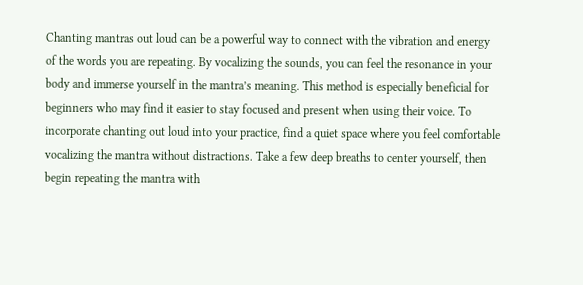Chanting mantras out loud can be a powerful way to connect with the vibration and energy of the words you are repeating. By vocalizing the sounds, you can feel the resonance in your body and immerse yourself in the mantra’s meaning. This method is especially beneficial for beginners who may find it easier to stay focused and present when using their voice. To incorporate chanting out loud into your practice, find a quiet space where you feel comfortable vocalizing the mantra without distractions. Take a few deep breaths to center yourself, then begin repeating the mantra with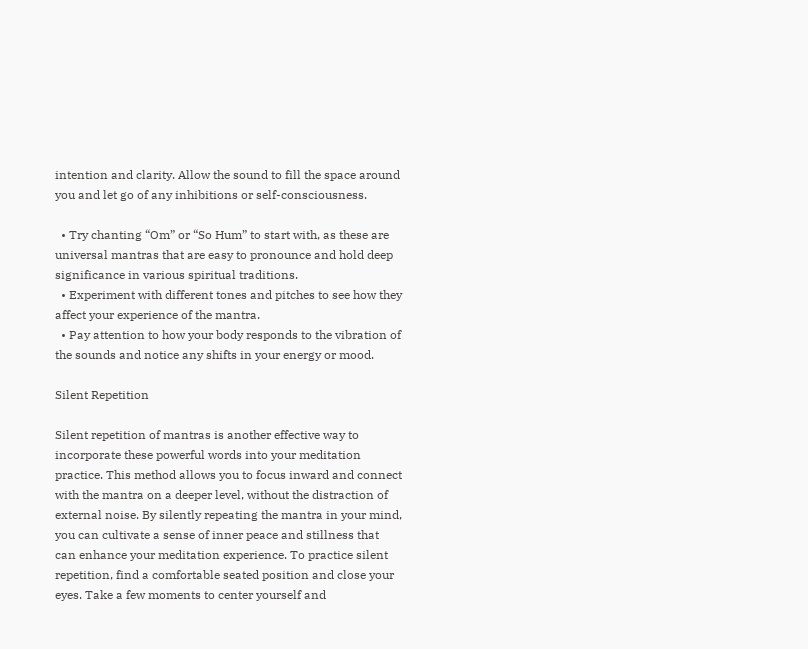intention and clarity. Allow the sound to fill the space around you and let go of any inhibitions or self-consciousness.

  • Try chanting “Om” or “So Hum” to start with, as these are universal mantras that are easy to pronounce and hold deep significance in various spiritual traditions.
  • Experiment with different tones and pitches to see how they affect your experience of the mantra.
  • Pay attention to how your body responds to the vibration of the sounds and notice any shifts in your energy or mood.

Silent Repetition

Silent repetition of mantras is another effective way to incorporate these powerful words into your meditation practice. This method allows you to focus inward and connect with the mantra on a deeper level, without the distraction of external noise. By silently repeating the mantra in your mind, you can cultivate a sense of inner peace and stillness that can enhance your meditation experience. To practice silent repetition, find a comfortable seated position and close your eyes. Take a few moments to center yourself and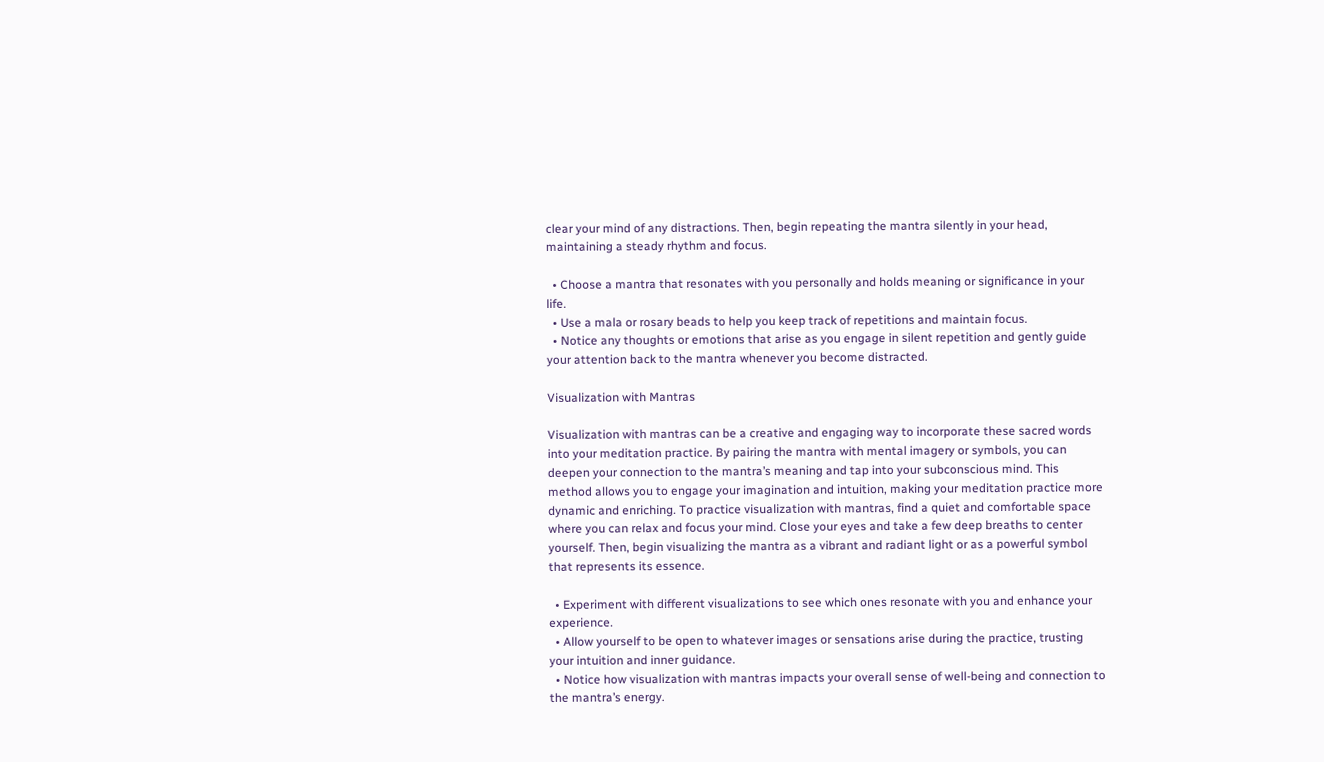clear your mind of any distractions. Then, begin repeating the mantra silently in your head, maintaining a steady rhythm and focus.

  • Choose a mantra that resonates with you personally and holds meaning or significance in your life.
  • Use a mala or rosary beads to help you keep track of repetitions and maintain focus.
  • Notice any thoughts or emotions that arise as you engage in silent repetition and gently guide your attention back to the mantra whenever you become distracted.

Visualization with Mantras

Visualization with mantras can be a creative and engaging way to incorporate these sacred words into your meditation practice. By pairing the mantra with mental imagery or symbols, you can deepen your connection to the mantra’s meaning and tap into your subconscious mind. This method allows you to engage your imagination and intuition, making your meditation practice more dynamic and enriching. To practice visualization with mantras, find a quiet and comfortable space where you can relax and focus your mind. Close your eyes and take a few deep breaths to center yourself. Then, begin visualizing the mantra as a vibrant and radiant light or as a powerful symbol that represents its essence.

  • Experiment with different visualizations to see which ones resonate with you and enhance your experience.
  • Allow yourself to be open to whatever images or sensations arise during the practice, trusting your intuition and inner guidance.
  • Notice how visualization with mantras impacts your overall sense of well-being and connection to the mantra’s energy.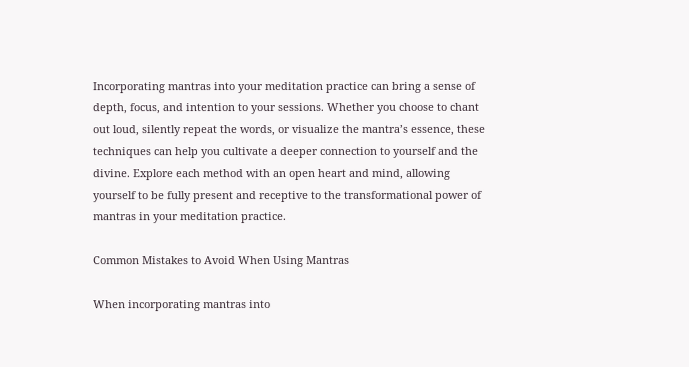Incorporating mantras into your meditation practice can bring a sense of depth, focus, and intention to your sessions. Whether you choose to chant out loud, silently repeat the words, or visualize the mantra’s essence, these techniques can help you cultivate a deeper connection to yourself and the divine. Explore each method with an open heart and mind, allowing yourself to be fully present and receptive to the transformational power of mantras in your meditation practice.

Common Mistakes to Avoid When Using Mantras

When incorporating mantras into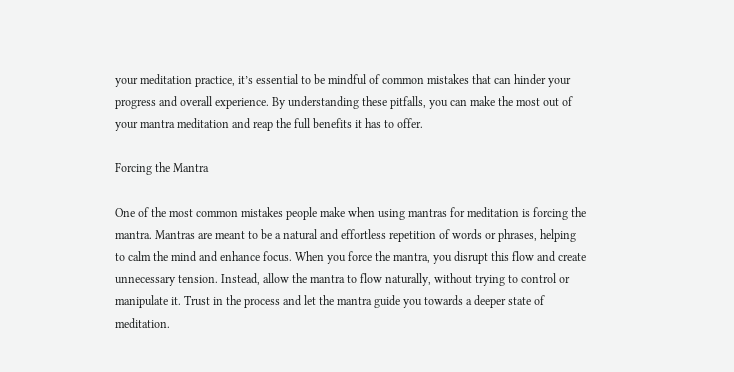your meditation practice, it’s essential to be mindful of common mistakes that can hinder your progress and overall experience. By understanding these pitfalls, you can make the most out of your mantra meditation and reap the full benefits it has to offer.

Forcing the Mantra

One of the most common mistakes people make when using mantras for meditation is forcing the mantra. Mantras are meant to be a natural and effortless repetition of words or phrases, helping to calm the mind and enhance focus. When you force the mantra, you disrupt this flow and create unnecessary tension. Instead, allow the mantra to flow naturally, without trying to control or manipulate it. Trust in the process and let the mantra guide you towards a deeper state of meditation.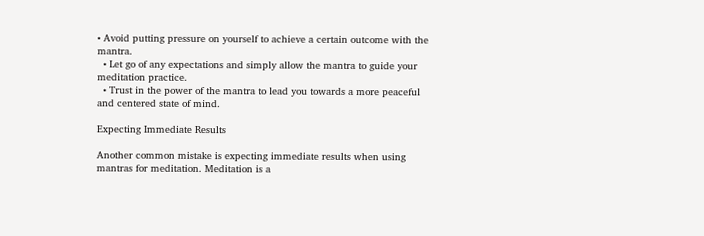• Avoid putting pressure on yourself to achieve a certain outcome with the mantra.
  • Let go of any expectations and simply allow the mantra to guide your meditation practice.
  • Trust in the power of the mantra to lead you towards a more peaceful and centered state of mind.

Expecting Immediate Results

Another common mistake is expecting immediate results when using mantras for meditation. Meditation is a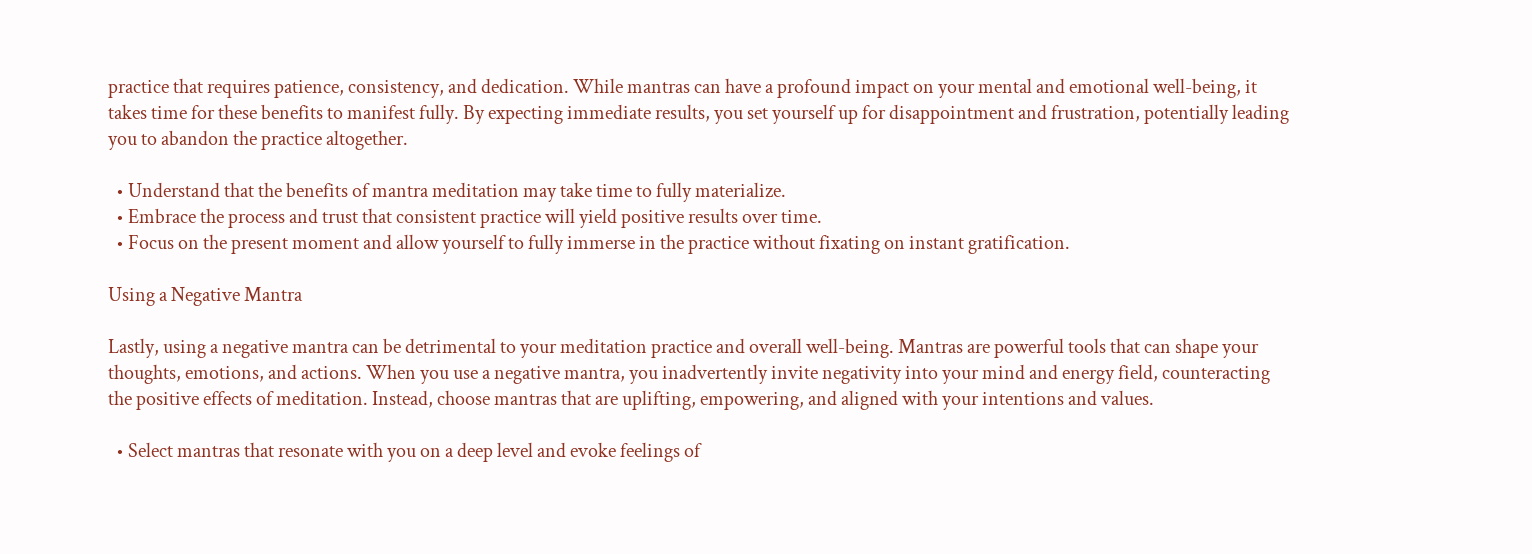practice that requires patience, consistency, and dedication. While mantras can have a profound impact on your mental and emotional well-being, it takes time for these benefits to manifest fully. By expecting immediate results, you set yourself up for disappointment and frustration, potentially leading you to abandon the practice altogether.

  • Understand that the benefits of mantra meditation may take time to fully materialize.
  • Embrace the process and trust that consistent practice will yield positive results over time.
  • Focus on the present moment and allow yourself to fully immerse in the practice without fixating on instant gratification.

Using a Negative Mantra

Lastly, using a negative mantra can be detrimental to your meditation practice and overall well-being. Mantras are powerful tools that can shape your thoughts, emotions, and actions. When you use a negative mantra, you inadvertently invite negativity into your mind and energy field, counteracting the positive effects of meditation. Instead, choose mantras that are uplifting, empowering, and aligned with your intentions and values.

  • Select mantras that resonate with you on a deep level and evoke feelings of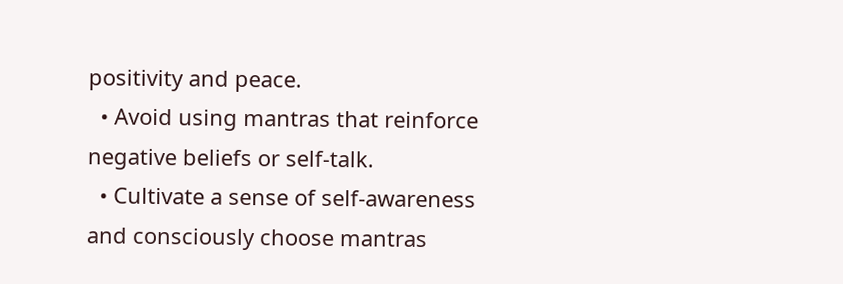positivity and peace.
  • Avoid using mantras that reinforce negative beliefs or self-talk.
  • Cultivate a sense of self-awareness and consciously choose mantras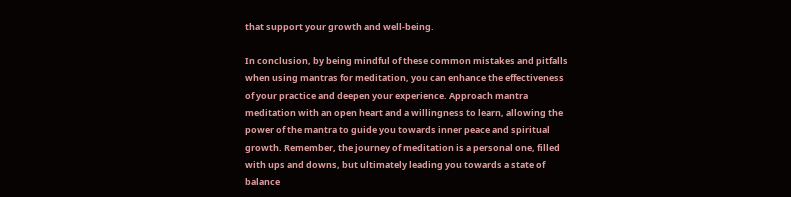that support your growth and well-being.

In conclusion, by being mindful of these common mistakes and pitfalls when using mantras for meditation, you can enhance the effectiveness of your practice and deepen your experience. Approach mantra meditation with an open heart and a willingness to learn, allowing the power of the mantra to guide you towards inner peace and spiritual growth. Remember, the journey of meditation is a personal one, filled with ups and downs, but ultimately leading you towards a state of balance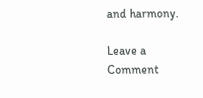and harmony.

Leave a Comment